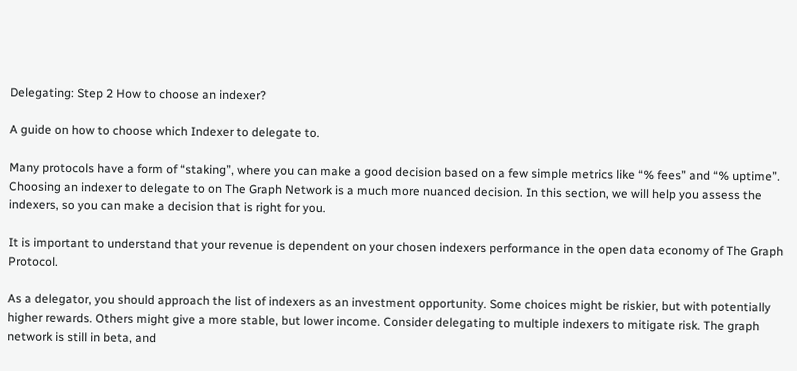Delegating: Step 2 How to choose an indexer?

A guide on how to choose which Indexer to delegate to.

Many protocols have a form of “staking”, where you can make a good decision based on a few simple metrics like “% fees” and “% uptime”. Choosing an indexer to delegate to on The Graph Network is a much more nuanced decision. In this section, we will help you assess the indexers, so you can make a decision that is right for you.

It is important to understand that your revenue is dependent on your chosen indexers performance in the open data economy of The Graph Protocol.

As a delegator, you should approach the list of indexers as an investment opportunity. Some choices might be riskier, but with potentially higher rewards. Others might give a more stable, but lower income. Consider delegating to multiple indexers to mitigate risk. The graph network is still in beta, and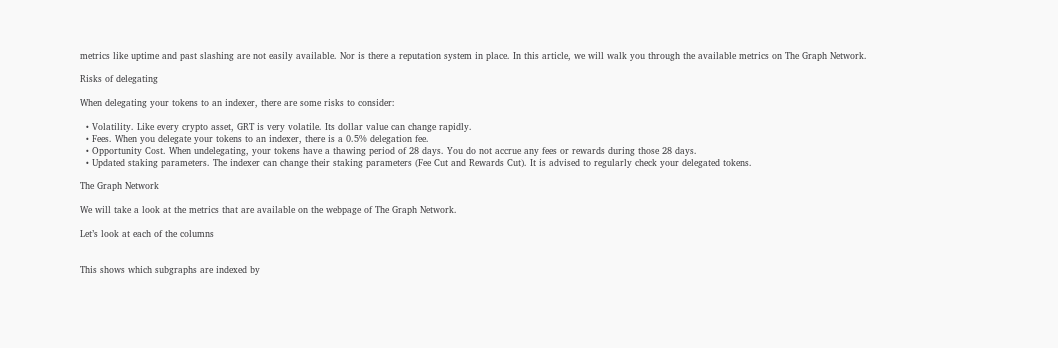metrics like uptime and past slashing are not easily available. Nor is there a reputation system in place. In this article, we will walk you through the available metrics on The Graph Network.

Risks of delegating

When delegating your tokens to an indexer, there are some risks to consider:

  • Volatility. Like every crypto asset, GRT is very volatile. Its dollar value can change rapidly.
  • Fees. When you delegate your tokens to an indexer, there is a 0.5% delegation fee.
  • Opportunity Cost. When undelegating, your tokens have a thawing period of 28 days. You do not accrue any fees or rewards during those 28 days.
  • Updated staking parameters. The indexer can change their staking parameters (Fee Cut and Rewards Cut). It is advised to regularly check your delegated tokens.

The Graph Network

We will take a look at the metrics that are available on the webpage of The Graph Network.

Let’s look at each of the columns


This shows which subgraphs are indexed by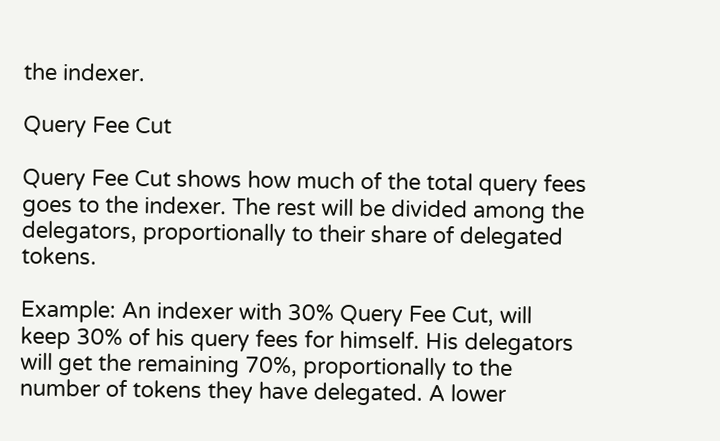the indexer.

Query Fee Cut

Query Fee Cut shows how much of the total query fees goes to the indexer. The rest will be divided among the delegators, proportionally to their share of delegated tokens.

Example: An indexer with 30% Query Fee Cut, will keep 30% of his query fees for himself. His delegators will get the remaining 70%, proportionally to the number of tokens they have delegated. A lower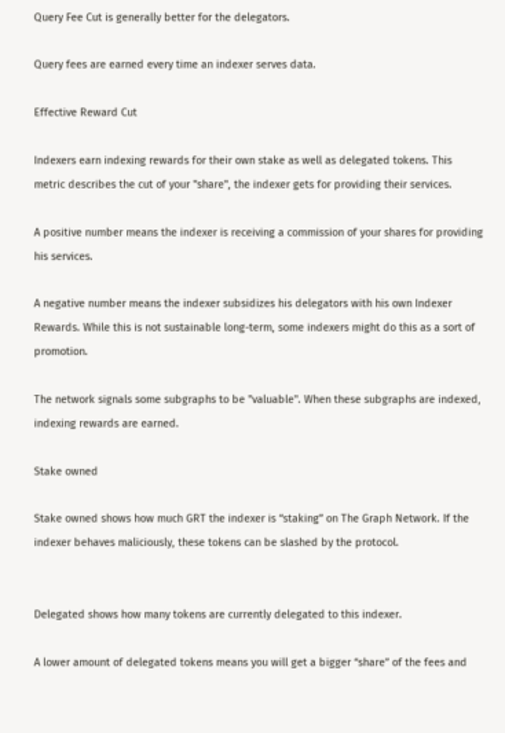Query Fee Cut is generally better for the delegators.

Query fees are earned every time an indexer serves data.

Effective Reward Cut

Indexers earn indexing rewards for their own stake as well as delegated tokens. This metric describes the cut of your "share", the indexer gets for providing their services.

A positive number means the indexer is receiving a commission of your shares for providing his services.

A negative number means the indexer subsidizes his delegators with his own Indexer Rewards. While this is not sustainable long-term, some indexers might do this as a sort of promotion.

The network signals some subgraphs to be "valuable". When these subgraphs are indexed, indexing rewards are earned.

Stake owned

Stake owned shows how much GRT the indexer is “staking” on The Graph Network. If the indexer behaves maliciously, these tokens can be slashed by the protocol.


Delegated shows how many tokens are currently delegated to this indexer.

A lower amount of delegated tokens means you will get a bigger “share” of the fees and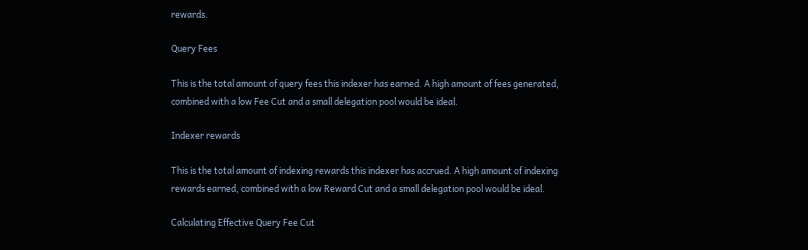rewards.

Query Fees

This is the total amount of query fees this indexer has earned. A high amount of fees generated, combined with a low Fee Cut and a small delegation pool would be ideal.

Indexer rewards

This is the total amount of indexing rewards this indexer has accrued. A high amount of indexing rewards earned, combined with a low Reward Cut and a small delegation pool would be ideal.

Calculating Effective Query Fee Cut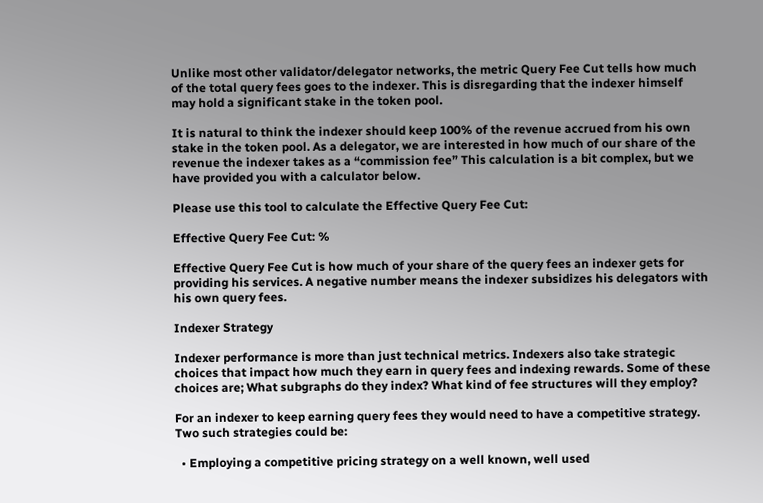Unlike most other validator/delegator networks, the metric Query Fee Cut tells how much of the total query fees goes to the indexer. This is disregarding that the indexer himself may hold a significant stake in the token pool.

It is natural to think the indexer should keep 100% of the revenue accrued from his own stake in the token pool. As a delegator, we are interested in how much of our share of the revenue the indexer takes as a “commission fee” This calculation is a bit complex, but we have provided you with a calculator below.

Please use this tool to calculate the Effective Query Fee Cut:

Effective Query Fee Cut: %

Effective Query Fee Cut is how much of your share of the query fees an indexer gets for providing his services. A negative number means the indexer subsidizes his delegators with his own query fees.

Indexer Strategy

Indexer performance is more than just technical metrics. Indexers also take strategic choices that impact how much they earn in query fees and indexing rewards. Some of these choices are; What subgraphs do they index? What kind of fee structures will they employ?

For an indexer to keep earning query fees they would need to have a competitive strategy. Two such strategies could be:

  • Employing a competitive pricing strategy on a well known, well used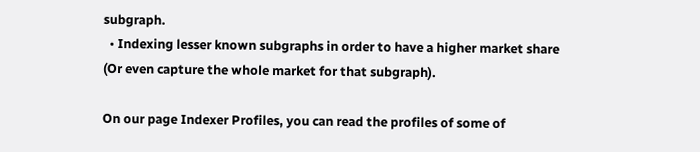subgraph.
  • Indexing lesser known subgraphs in order to have a higher market share (Or even capture the whole market for that subgraph).

On our page Indexer Profiles, you can read the profiles of some of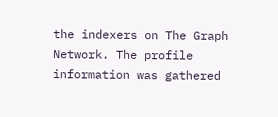the indexers on The Graph Network. The profile information was gathered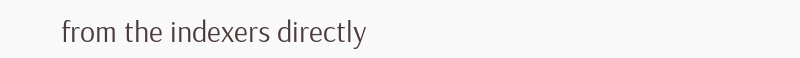from the indexers directly